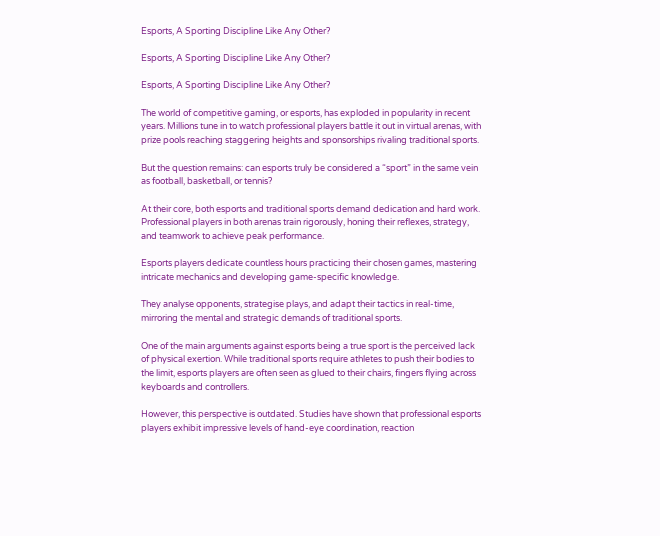Esports, A Sporting Discipline Like Any Other?

Esports, A Sporting Discipline Like Any Other?

Esports, A Sporting Discipline Like Any Other?

The world of competitive gaming, or esports, has exploded in popularity in recent years. Millions tune in to watch professional players battle it out in virtual arenas, with prize pools reaching staggering heights and sponsorships rivaling traditional sports.

But the question remains: can esports truly be considered a “sport” in the same vein as football, basketball, or tennis?

At their core, both esports and traditional sports demand dedication and hard work. Professional players in both arenas train rigorously, honing their reflexes, strategy, and teamwork to achieve peak performance.

Esports players dedicate countless hours practicing their chosen games, mastering intricate mechanics and developing game-specific knowledge.

They analyse opponents, strategise plays, and adapt their tactics in real-time, mirroring the mental and strategic demands of traditional sports.

One of the main arguments against esports being a true sport is the perceived lack of physical exertion. While traditional sports require athletes to push their bodies to the limit, esports players are often seen as glued to their chairs, fingers flying across keyboards and controllers.

However, this perspective is outdated. Studies have shown that professional esports players exhibit impressive levels of hand-eye coordination, reaction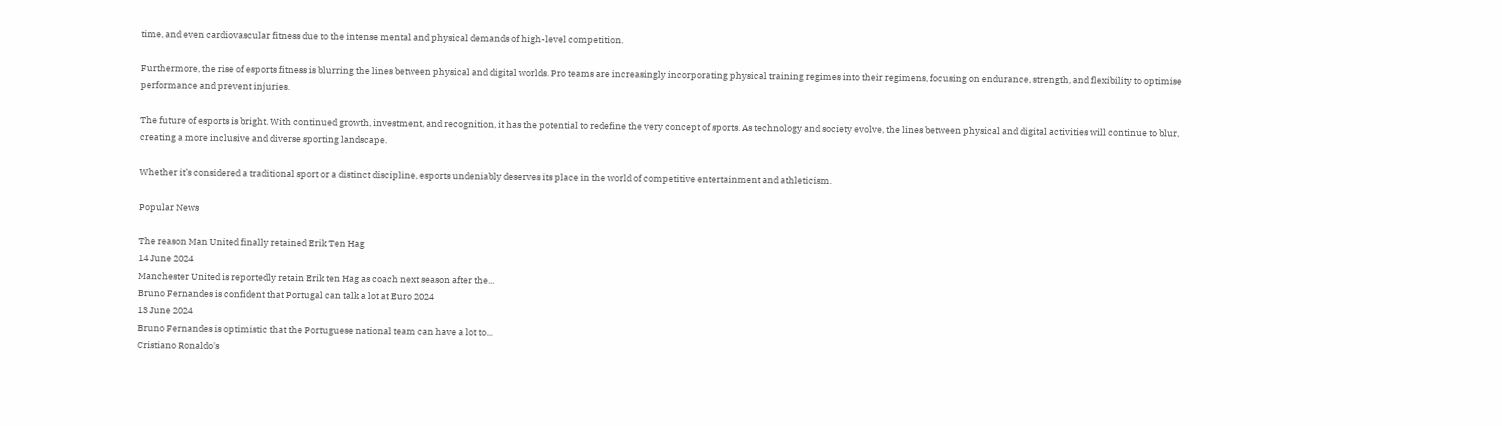time, and even cardiovascular fitness due to the intense mental and physical demands of high-level competition.

Furthermore, the rise of esports fitness is blurring the lines between physical and digital worlds. Pro teams are increasingly incorporating physical training regimes into their regimens, focusing on endurance, strength, and flexibility to optimise performance and prevent injuries.

The future of esports is bright. With continued growth, investment, and recognition, it has the potential to redefine the very concept of sports. As technology and society evolve, the lines between physical and digital activities will continue to blur, creating a more inclusive and diverse sporting landscape.

Whether it’s considered a traditional sport or a distinct discipline, esports undeniably deserves its place in the world of competitive entertainment and athleticism.

Popular News

The reason Man United finally retained Erik Ten Hag
14 June 2024
Manchester United is reportedly retain Erik ten Hag as coach next season after the...
Bruno Fernandes is confident that Portugal can talk a lot at Euro 2024
13 June 2024
Bruno Fernandes is optimistic that the Portuguese national team can have a lot to...
Cristiano Ronaldo's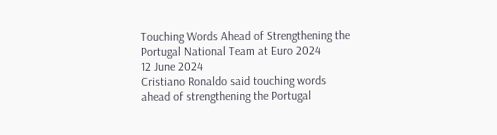Touching Words Ahead of Strengthening the Portugal National Team at Euro 2024
12 June 2024
Cristiano Ronaldo said touching words ahead of strengthening the Portugal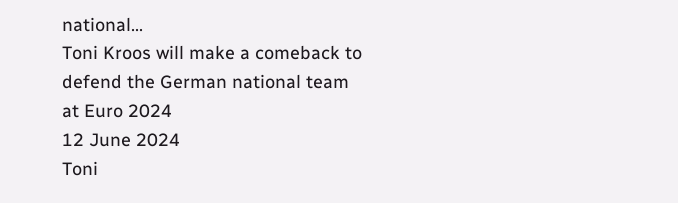national...
Toni Kroos will make a comeback to defend the German national team at Euro 2024
12 June 2024
Toni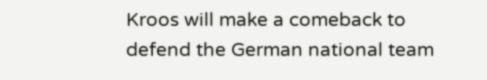Kroos will make a comeback to defend the German national team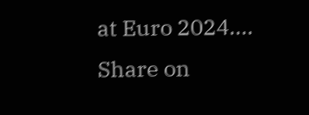at Euro 2024....
Share on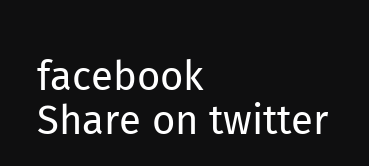facebook
Share on twitter